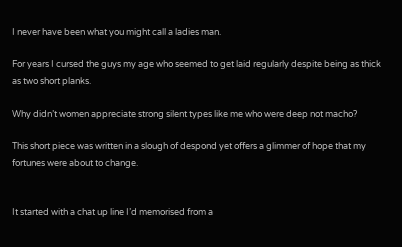I never have been what you might call a ladies man.

For years I cursed the guys my age who seemed to get laid regularly despite being as thick as two short planks.

Why didn’t women appreciate strong silent types like me who were deep not macho?

This short piece was written in a slough of despond yet offers a glimmer of hope that my fortunes were about to change.


It started with a chat up line I’d memorised from a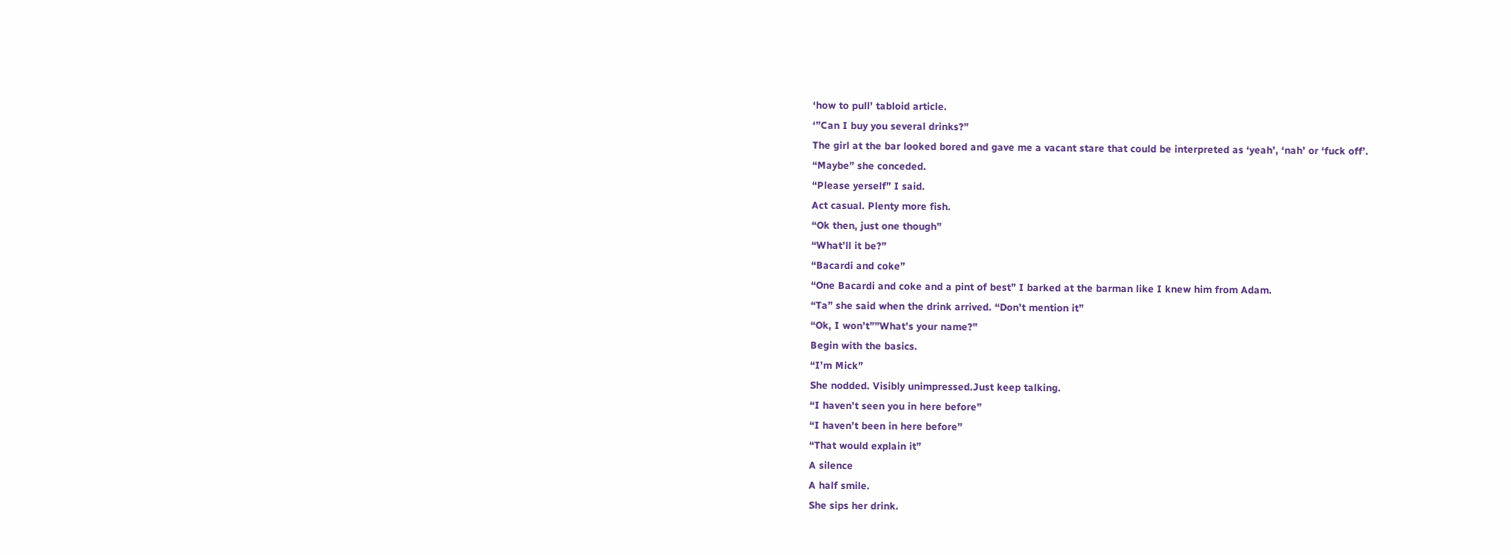‘how to pull’ tabloid article.
‘”Can I buy you several drinks?”
The girl at the bar looked bored and gave me a vacant stare that could be interpreted as ‘yeah’, ‘nah’ or ‘fuck off’.
“Maybe” she conceded.
“Please yerself” I said.
Act casual. Plenty more fish.
“Ok then, just one though”
“What’ll it be?”
“Bacardi and coke”
“One Bacardi and coke and a pint of best” I barked at the barman like I knew him from Adam.
“Ta” she said when the drink arrived. “Don’t mention it”
“Ok, I won’t””What’s your name?”
Begin with the basics.
“I’m Mick”
She nodded. Visibly unimpressed.Just keep talking.
“I haven’t seen you in here before”
“I haven’t been in here before”
“That would explain it”
A silence
A half smile.
She sips her drink.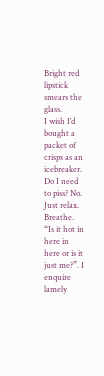Bright red lipstick smears the glass.
I wish I’d bought a packet of crisps as an icebreaker.
Do I need to piss? No. Just relax. Breathe.
“Is it hot in here in here or is it just me?”. I enquire lamely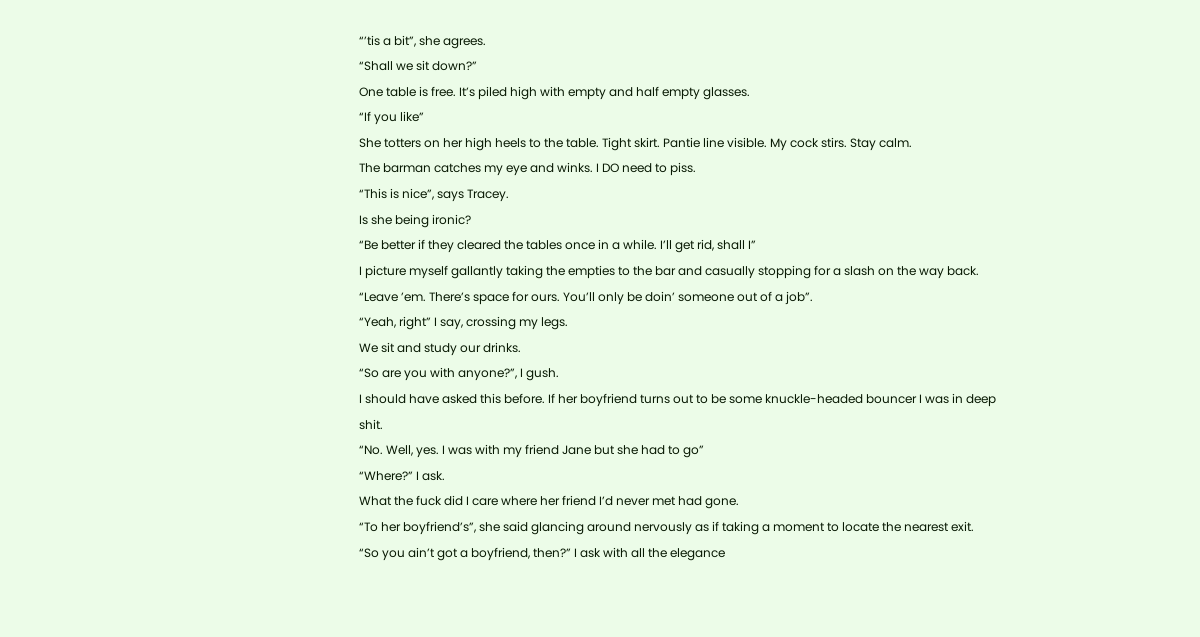“’tis a bit”, she agrees.
“Shall we sit down?”
One table is free. It’s piled high with empty and half empty glasses.
“If you like”
She totters on her high heels to the table. Tight skirt. Pantie line visible. My cock stirs. Stay calm.
The barman catches my eye and winks. I DO need to piss.
“This is nice”, says Tracey.
Is she being ironic?
“Be better if they cleared the tables once in a while. I’ll get rid, shall I”
I picture myself gallantly taking the empties to the bar and casually stopping for a slash on the way back.
“Leave ’em. There’s space for ours. You’ll only be doin’ someone out of a job”.
“Yeah, right” I say, crossing my legs.
We sit and study our drinks.
“So are you with anyone?”, I gush.
I should have asked this before. If her boyfriend turns out to be some knuckle-headed bouncer I was in deep shit.
“No. Well, yes. I was with my friend Jane but she had to go”
“Where?” I ask.
What the fuck did I care where her friend I’d never met had gone.
“To her boyfriend’s”, she said glancing around nervously as if taking a moment to locate the nearest exit.
“So you ain’t got a boyfriend, then?” I ask with all the elegance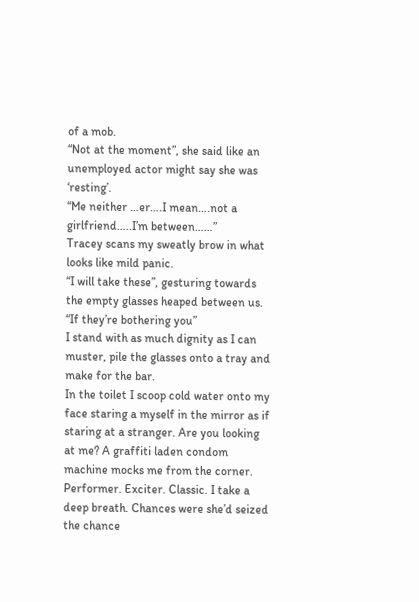of a mob.
“Not at the moment”, she said like an unemployed actor might say she was ‘resting’.
“Me neither …er….I mean….not a girlfriend…..I’m between……”
Tracey scans my sweatly brow in what looks like mild panic.
“I will take these”, gesturing towards the empty glasses heaped between us.
“If they’re bothering you”
I stand with as much dignity as I can muster, pile the glasses onto a tray and make for the bar.
In the toilet I scoop cold water onto my face staring a myself in the mirror as if staring at a stranger. Are you looking at me? A graffiti laden condom machine mocks me from the corner. Performer. Exciter. Classic. I take a deep breath. Chances were she’d seized the chance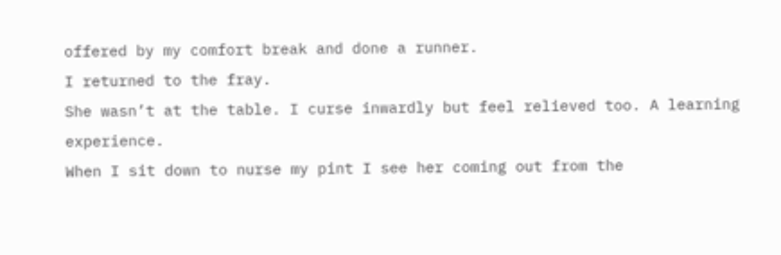offered by my comfort break and done a runner.
I returned to the fray.
She wasn’t at the table. I curse inwardly but feel relieved too. A learning experience.
When I sit down to nurse my pint I see her coming out from the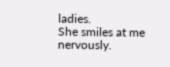ladies.
She smiles at me nervously.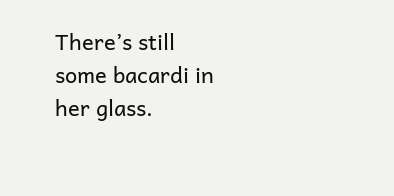There’s still some bacardi in her glass.